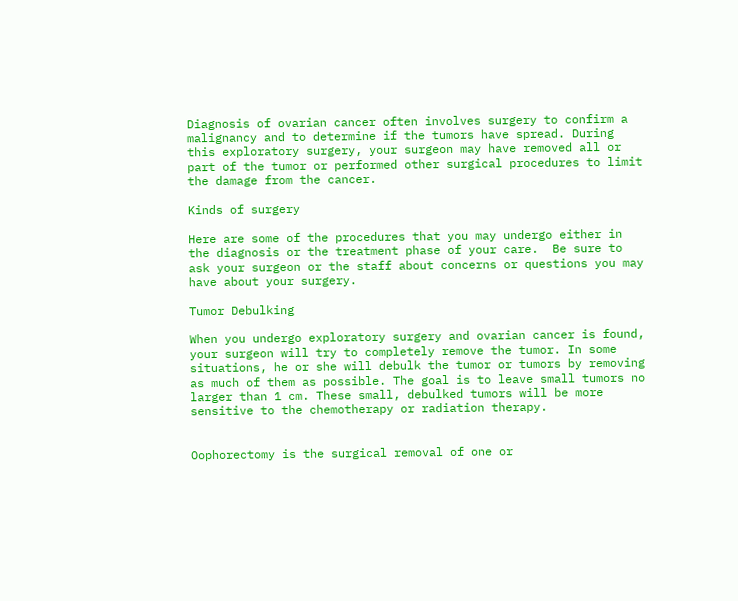Diagnosis of ovarian cancer often involves surgery to confirm a malignancy and to determine if the tumors have spread. During this exploratory surgery, your surgeon may have removed all or part of the tumor or performed other surgical procedures to limit the damage from the cancer.

Kinds of surgery

Here are some of the procedures that you may undergo either in the diagnosis or the treatment phase of your care.  Be sure to ask your surgeon or the staff about concerns or questions you may have about your surgery.

Tumor Debulking

When you undergo exploratory surgery and ovarian cancer is found, your surgeon will try to completely remove the tumor. In some situations, he or she will debulk the tumor or tumors by removing as much of them as possible. The goal is to leave small tumors no larger than 1 cm. These small, debulked tumors will be more sensitive to the chemotherapy or radiation therapy.


Oophorectomy is the surgical removal of one or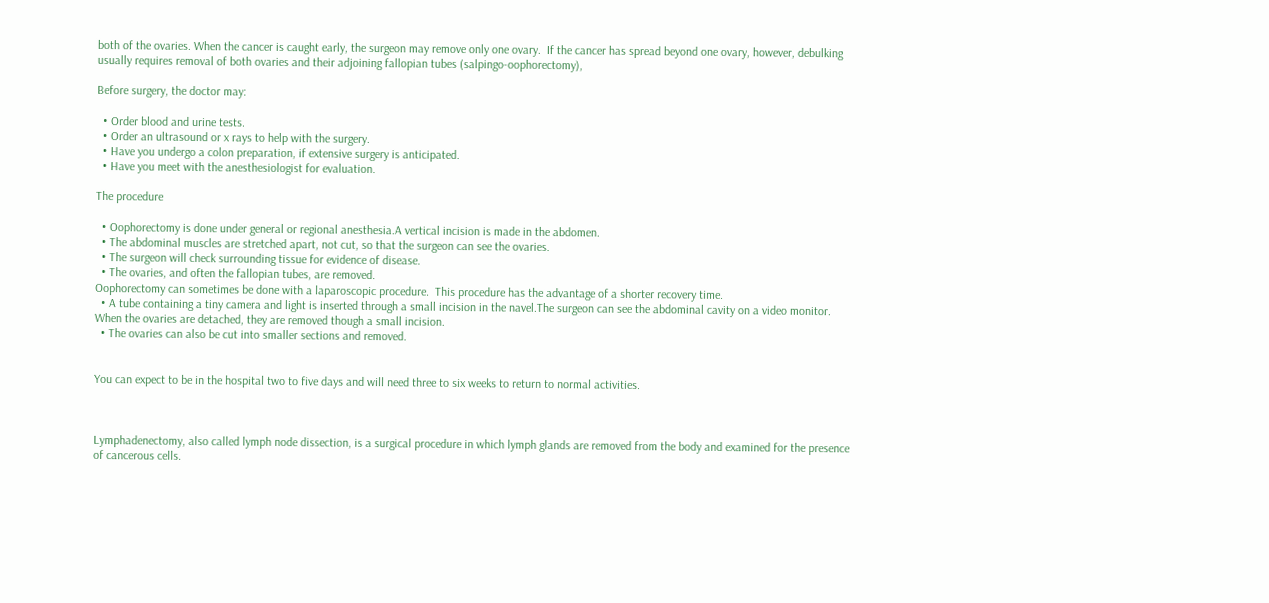both of the ovaries. When the cancer is caught early, the surgeon may remove only one ovary.  If the cancer has spread beyond one ovary, however, debulking usually requires removal of both ovaries and their adjoining fallopian tubes (salpingo-oophorectomy),

Before surgery, the doctor may:

  • Order blood and urine tests.
  • Order an ultrasound or x rays to help with the surgery.
  • Have you undergo a colon preparation, if extensive surgery is anticipated.
  • Have you meet with the anesthesiologist for evaluation.

The procedure

  • Oophorectomy is done under general or regional anesthesia.A vertical incision is made in the abdomen.
  • The abdominal muscles are stretched apart, not cut, so that the surgeon can see the ovaries.
  • The surgeon will check surrounding tissue for evidence of disease.
  • The ovaries, and often the fallopian tubes, are removed.
Oophorectomy can sometimes be done with a laparoscopic procedure.  This procedure has the advantage of a shorter recovery time.
  • A tube containing a tiny camera and light is inserted through a small incision in the navel.The surgeon can see the abdominal cavity on a video monitor. When the ovaries are detached, they are removed though a small incision.
  • The ovaries can also be cut into smaller sections and removed.


You can expect to be in the hospital two to five days and will need three to six weeks to return to normal activities.



Lymphadenectomy, also called lymph node dissection, is a surgical procedure in which lymph glands are removed from the body and examined for the presence of cancerous cells.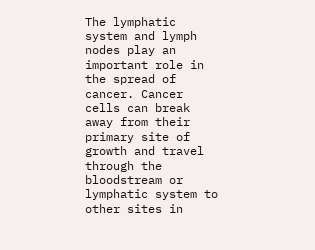The lymphatic system and lymph nodes play an important role in the spread of cancer. Cancer cells can break away from their primary site of growth and travel through the bloodstream or lymphatic system to other sites in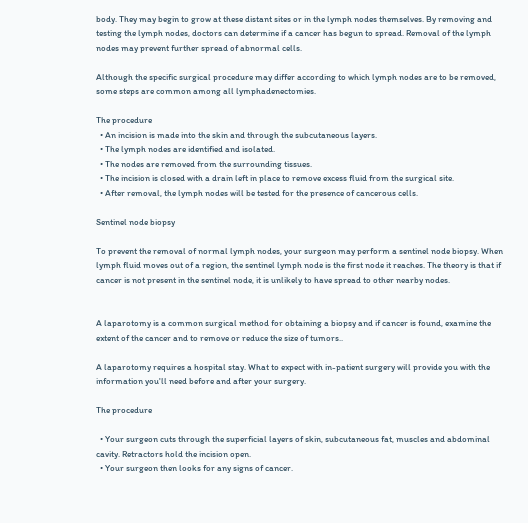body. They may begin to grow at these distant sites or in the lymph nodes themselves. By removing and testing the lymph nodes, doctors can determine if a cancer has begun to spread. Removal of the lymph nodes may prevent further spread of abnormal cells.

Although the specific surgical procedure may differ according to which lymph nodes are to be removed, some steps are common among all lymphadenectomies.

The procedure
  • An incision is made into the skin and through the subcutaneous layers.
  • The lymph nodes are identified and isolated.
  • The nodes are removed from the surrounding tissues.
  • The incision is closed with a drain left in place to remove excess fluid from the surgical site.
  • After removal, the lymph nodes will be tested for the presence of cancerous cells.

Sentinel node biopsy

To prevent the removal of normal lymph nodes, your surgeon may perform a sentinel node biopsy. When lymph fluid moves out of a region, the sentinel lymph node is the first node it reaches. The theory is that if cancer is not present in the sentinel node, it is unlikely to have spread to other nearby nodes.


A laparotomy is a common surgical method for obtaining a biopsy and if cancer is found, examine the extent of the cancer and to remove or reduce the size of tumors..

A laparotomy requires a hospital stay. What to expect with in-patient surgery will provide you with the information you'll need before and after your surgery.

The procedure

  • Your surgeon cuts through the superficial layers of skin, subcutaneous fat, muscles and abdominal cavity. Retractors hold the incision open.
  • Your surgeon then looks for any signs of cancer.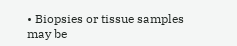• Biopsies or tissue samples may be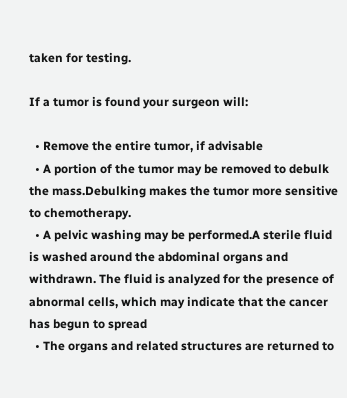taken for testing.

If a tumor is found your surgeon will:

  • Remove the entire tumor, if advisable
  • A portion of the tumor may be removed to debulk the mass.Debulking makes the tumor more sensitive to chemotherapy.
  • A pelvic washing may be performed.A sterile fluid is washed around the abdominal organs and withdrawn. The fluid is analyzed for the presence of abnormal cells, which may indicate that the cancer has begun to spread
  • The organs and related structures are returned to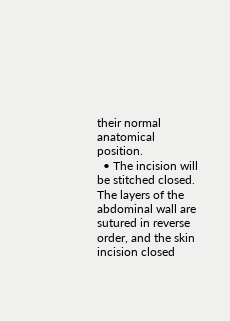their normal anatomical position.
  • The incision will be stitched closed. The layers of the abdominal wall are sutured in reverse order, and the skin incision closed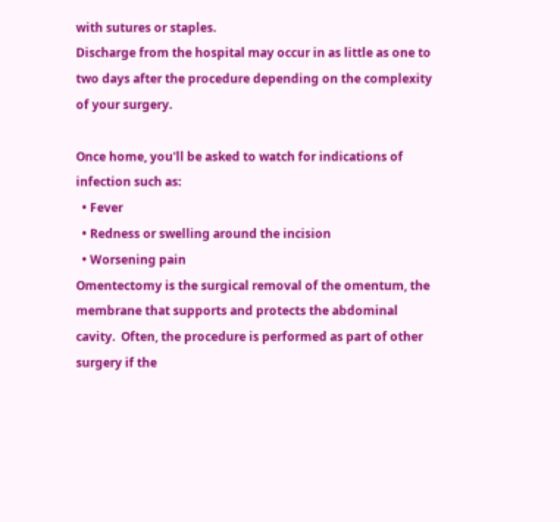with sutures or staples.
Discharge from the hospital may occur in as little as one to two days after the procedure depending on the complexity of your surgery.

Once home, you'll be asked to watch for indications of infection such as:
  • Fever
  • Redness or swelling around the incision
  • Worsening pain
Omentectomy is the surgical removal of the omentum, the membrane that supports and protects the abdominal cavity.  Often, the procedure is performed as part of other surgery if the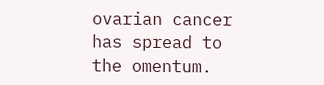ovarian cancer has spread to the omentum.